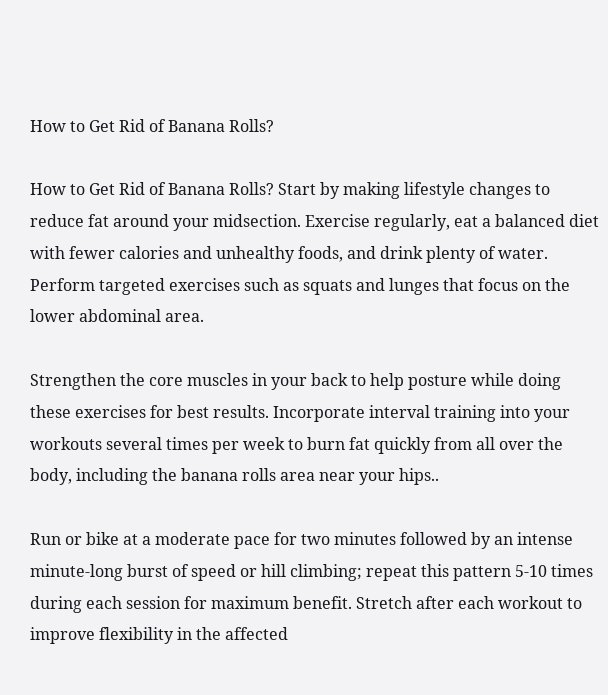How to Get Rid of Banana Rolls?

How to Get Rid of Banana Rolls? Start by making lifestyle changes to reduce fat around your midsection. Exercise regularly, eat a balanced diet with fewer calories and unhealthy foods, and drink plenty of water. Perform targeted exercises such as squats and lunges that focus on the lower abdominal area.

Strengthen the core muscles in your back to help posture while doing these exercises for best results. Incorporate interval training into your workouts several times per week to burn fat quickly from all over the body, including the banana rolls area near your hips..

Run or bike at a moderate pace for two minutes followed by an intense minute-long burst of speed or hill climbing; repeat this pattern 5-10 times during each session for maximum benefit. Stretch after each workout to improve flexibility in the affected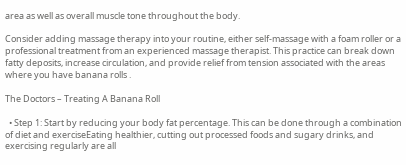area as well as overall muscle tone throughout the body.

Consider adding massage therapy into your routine, either self-massage with a foam roller or a professional treatment from an experienced massage therapist. This practice can break down fatty deposits, increase circulation, and provide relief from tension associated with the areas where you have banana rolls .

The Doctors – Treating A Banana Roll

  • Step 1: Start by reducing your body fat percentage. This can be done through a combination of diet and exerciseEating healthier, cutting out processed foods and sugary drinks, and exercising regularly are all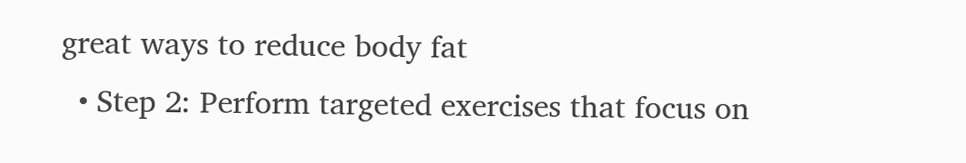great ways to reduce body fat
  • Step 2: Perform targeted exercises that focus on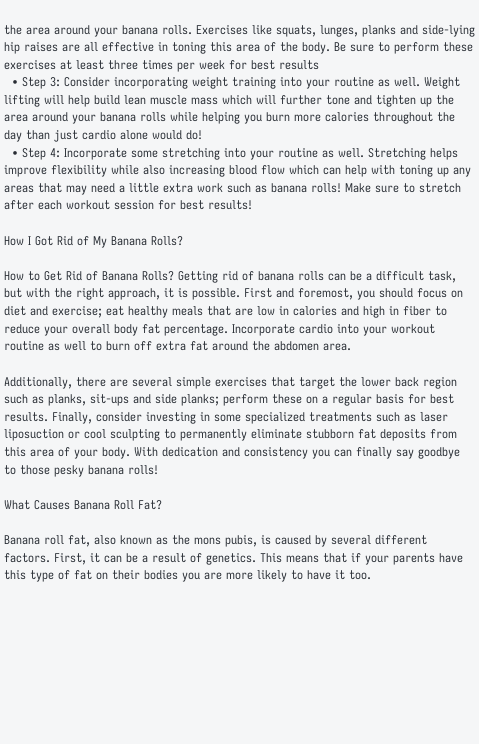the area around your banana rolls. Exercises like squats, lunges, planks and side-lying hip raises are all effective in toning this area of the body. Be sure to perform these exercises at least three times per week for best results
  • Step 3: Consider incorporating weight training into your routine as well. Weight lifting will help build lean muscle mass which will further tone and tighten up the area around your banana rolls while helping you burn more calories throughout the day than just cardio alone would do!
  • Step 4: Incorporate some stretching into your routine as well. Stretching helps improve flexibility while also increasing blood flow which can help with toning up any areas that may need a little extra work such as banana rolls! Make sure to stretch after each workout session for best results!

How I Got Rid of My Banana Rolls?

How to Get Rid of Banana Rolls? Getting rid of banana rolls can be a difficult task, but with the right approach, it is possible. First and foremost, you should focus on diet and exercise; eat healthy meals that are low in calories and high in fiber to reduce your overall body fat percentage. Incorporate cardio into your workout routine as well to burn off extra fat around the abdomen area.

Additionally, there are several simple exercises that target the lower back region such as planks, sit-ups and side planks; perform these on a regular basis for best results. Finally, consider investing in some specialized treatments such as laser liposuction or cool sculpting to permanently eliminate stubborn fat deposits from this area of your body. With dedication and consistency you can finally say goodbye to those pesky banana rolls!

What Causes Banana Roll Fat?

Banana roll fat, also known as the mons pubis, is caused by several different factors. First, it can be a result of genetics. This means that if your parents have this type of fat on their bodies you are more likely to have it too.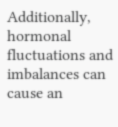Additionally, hormonal fluctuations and imbalances can cause an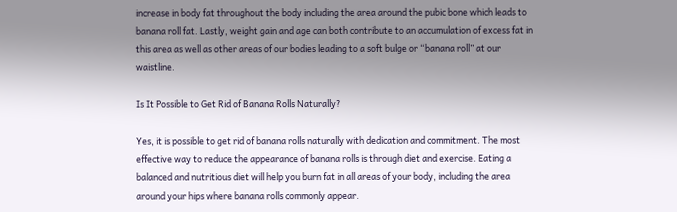increase in body fat throughout the body including the area around the pubic bone which leads to banana roll fat. Lastly, weight gain and age can both contribute to an accumulation of excess fat in this area as well as other areas of our bodies leading to a soft bulge or “banana roll” at our waistline.

Is It Possible to Get Rid of Banana Rolls Naturally?

Yes, it is possible to get rid of banana rolls naturally with dedication and commitment. The most effective way to reduce the appearance of banana rolls is through diet and exercise. Eating a balanced and nutritious diet will help you burn fat in all areas of your body, including the area around your hips where banana rolls commonly appear.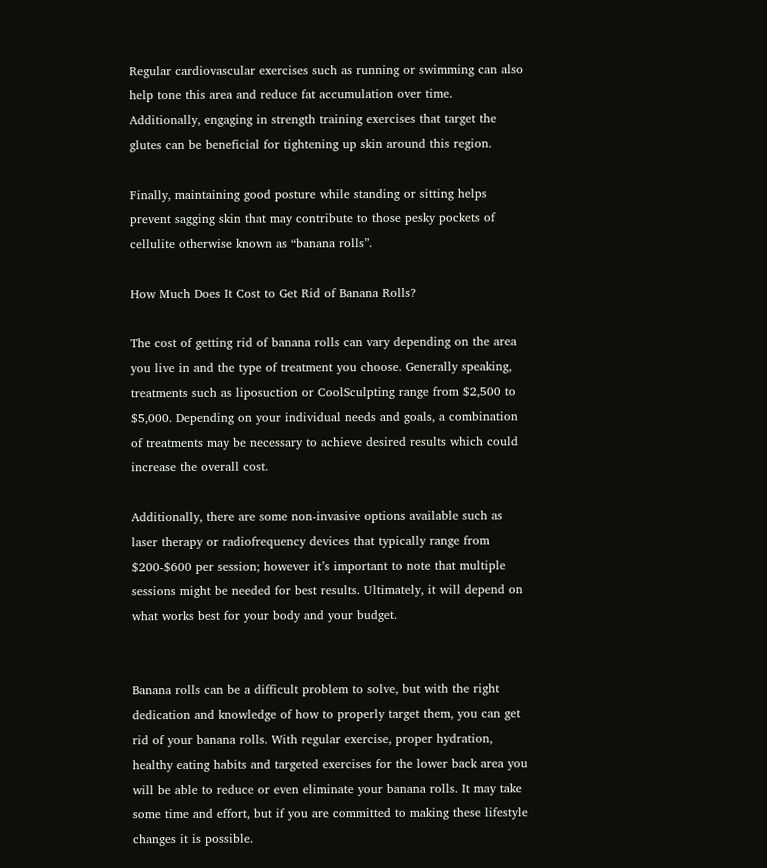Regular cardiovascular exercises such as running or swimming can also help tone this area and reduce fat accumulation over time. Additionally, engaging in strength training exercises that target the glutes can be beneficial for tightening up skin around this region.

Finally, maintaining good posture while standing or sitting helps prevent sagging skin that may contribute to those pesky pockets of cellulite otherwise known as “banana rolls”.

How Much Does It Cost to Get Rid of Banana Rolls?

The cost of getting rid of banana rolls can vary depending on the area you live in and the type of treatment you choose. Generally speaking, treatments such as liposuction or CoolSculpting range from $2,500 to $5,000. Depending on your individual needs and goals, a combination of treatments may be necessary to achieve desired results which could increase the overall cost.

Additionally, there are some non-invasive options available such as laser therapy or radiofrequency devices that typically range from $200-$600 per session; however it’s important to note that multiple sessions might be needed for best results. Ultimately, it will depend on what works best for your body and your budget.


Banana rolls can be a difficult problem to solve, but with the right dedication and knowledge of how to properly target them, you can get rid of your banana rolls. With regular exercise, proper hydration, healthy eating habits and targeted exercises for the lower back area you will be able to reduce or even eliminate your banana rolls. It may take some time and effort, but if you are committed to making these lifestyle changes it is possible.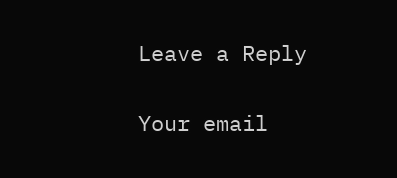Leave a Reply

Your email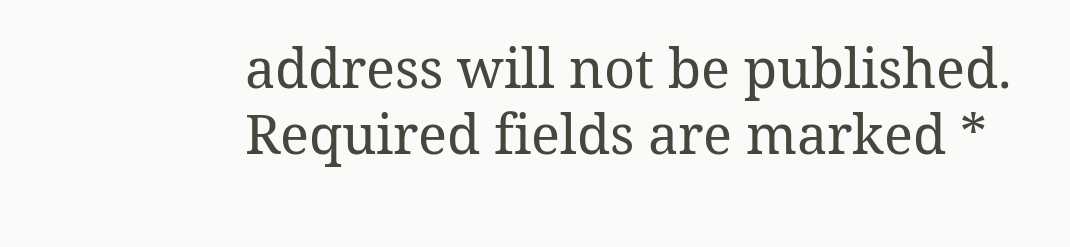address will not be published. Required fields are marked *